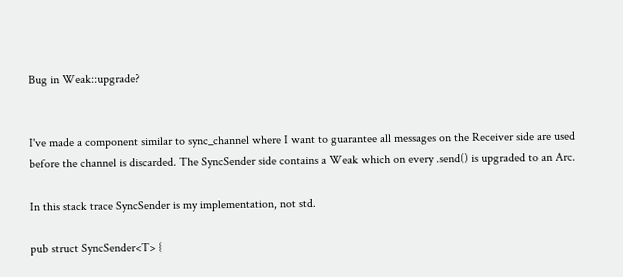Bug in Weak::upgrade?


I've made a component similar to sync_channel where I want to guarantee all messages on the Receiver side are used before the channel is discarded. The SyncSender side contains a Weak which on every .send() is upgraded to an Arc.

In this stack trace SyncSender is my implementation, not std.

pub struct SyncSender<T> {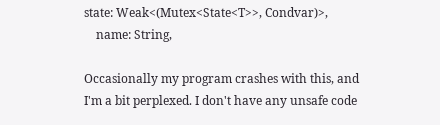state: Weak<(Mutex<State<T>>, Condvar)>,
    name: String,

Occasionally my program crashes with this, and I'm a bit perplexed. I don't have any unsafe code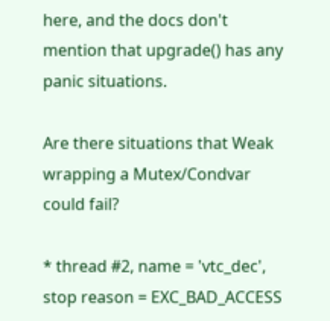here, and the docs don't mention that upgrade() has any panic situations.

Are there situations that Weak wrapping a Mutex/Condvar could fail?

* thread #2, name = 'vtc_dec', stop reason = EXC_BAD_ACCESS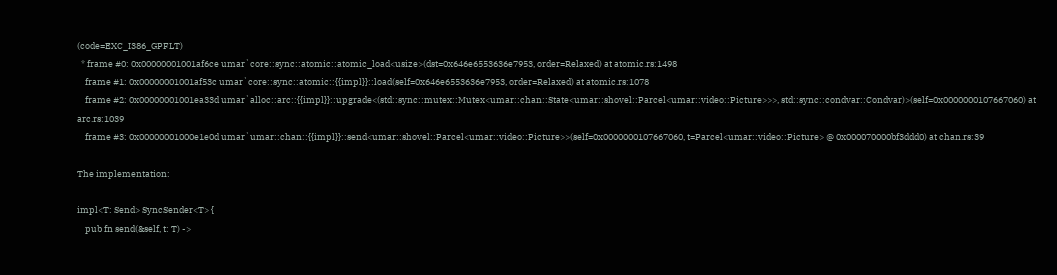(code=EXC_I386_GPFLT)
  * frame #0: 0x00000001001af6ce umar`core::sync::atomic::atomic_load<usize>(dst=0x646e6553636e7953, order=Relaxed) at atomic.rs:1498
    frame #1: 0x00000001001af53c umar`core::sync::atomic::{{impl}}::load(self=0x646e6553636e7953, order=Relaxed) at atomic.rs:1078
    frame #2: 0x00000001001ea33d umar`alloc::arc::{{impl}}::upgrade<(std::sync::mutex::Mutex<umar::chan::State<umar::shovel::Parcel<umar::video::Picture>>>, std::sync::condvar::Condvar)>(self=0x0000000107667060) at arc.rs:1039
    frame #3: 0x00000001000e1e0d umar`umar::chan::{{impl}}::send<umar::shovel::Parcel<umar::video::Picture>>(self=0x0000000107667060, t=Parcel<umar::video::Picture> @ 0x000070000bf3ddd0) at chan.rs:39

The implementation:

impl<T: Send> SyncSender<T> {
    pub fn send(&self, t: T) ->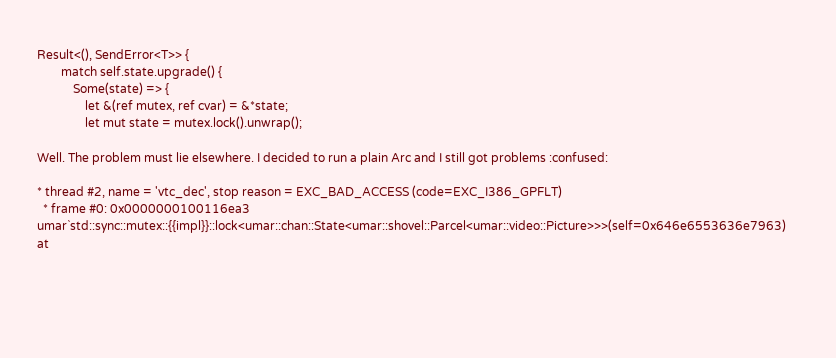Result<(), SendError<T>> {
        match self.state.upgrade() {
            Some(state) => {
                let &(ref mutex, ref cvar) = &*state;
                let mut state = mutex.lock().unwrap();

Well. The problem must lie elsewhere. I decided to run a plain Arc and I still got problems :confused:

* thread #2, name = 'vtc_dec', stop reason = EXC_BAD_ACCESS (code=EXC_I386_GPFLT)
  * frame #0: 0x0000000100116ea3 umar`std::sync::mutex::{{impl}}::lock<umar::chan::State<umar::shovel::Parcel<umar::video::Picture>>>(self=0x646e6553636e7963) at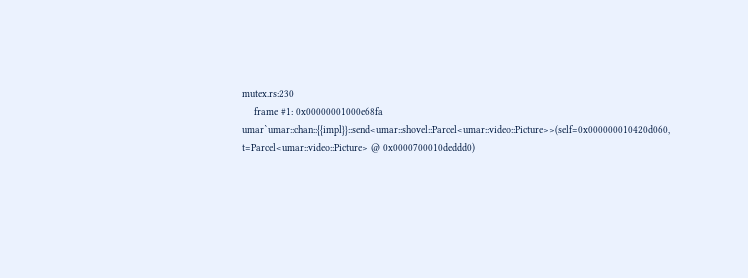mutex.rs:230
    frame #1: 0x00000001000e68fa umar`umar::chan::{{impl}}::send<umar::shovel::Parcel<umar::video::Picture>>(self=0x000000010420d060, t=Parcel<umar::video::Picture> @ 0x0000700010deddd0)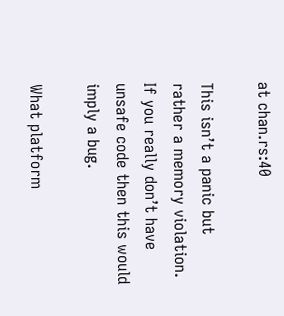at chan.rs:40

This isn’t a panic but rather a memory violation. If you really don’t have unsafe code then this would imply a bug.

What platform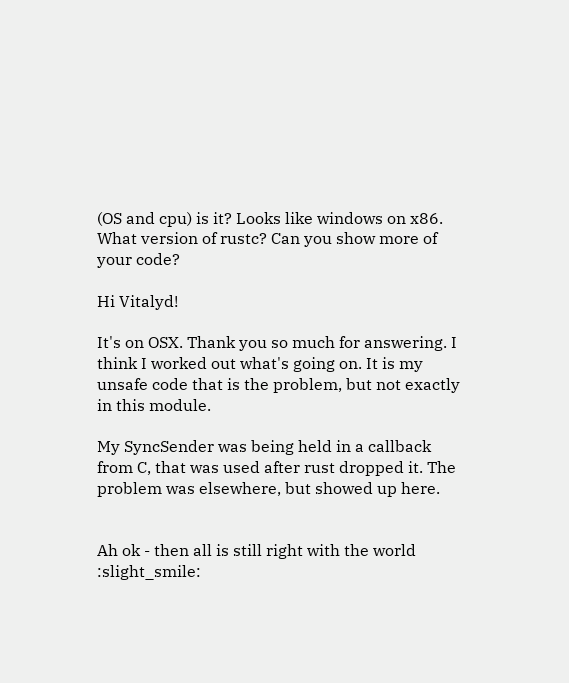(OS and cpu) is it? Looks like windows on x86. What version of rustc? Can you show more of your code?

Hi Vitalyd!

It's on OSX. Thank you so much for answering. I think I worked out what's going on. It is my unsafe code that is the problem, but not exactly in this module.

My SyncSender was being held in a callback from C, that was used after rust dropped it. The problem was elsewhere, but showed up here.


Ah ok - then all is still right with the world :slight_smile: